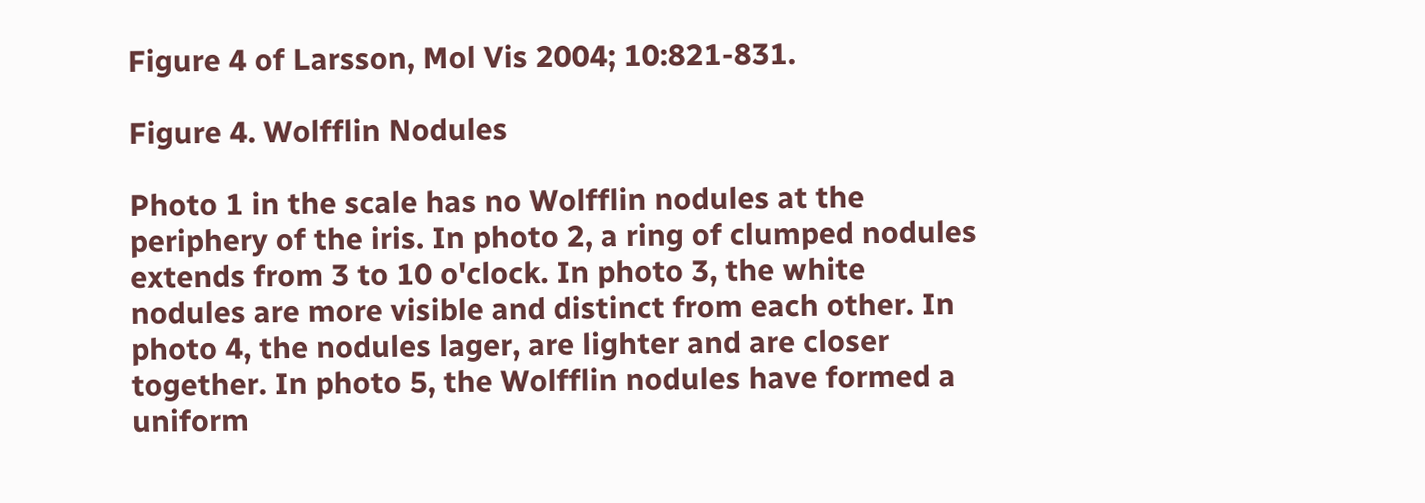Figure 4 of Larsson, Mol Vis 2004; 10:821-831.

Figure 4. Wolfflin Nodules

Photo 1 in the scale has no Wolfflin nodules at the periphery of the iris. In photo 2, a ring of clumped nodules extends from 3 to 10 o'clock. In photo 3, the white nodules are more visible and distinct from each other. In photo 4, the nodules lager, are lighter and are closer together. In photo 5, the Wolfflin nodules have formed a uniform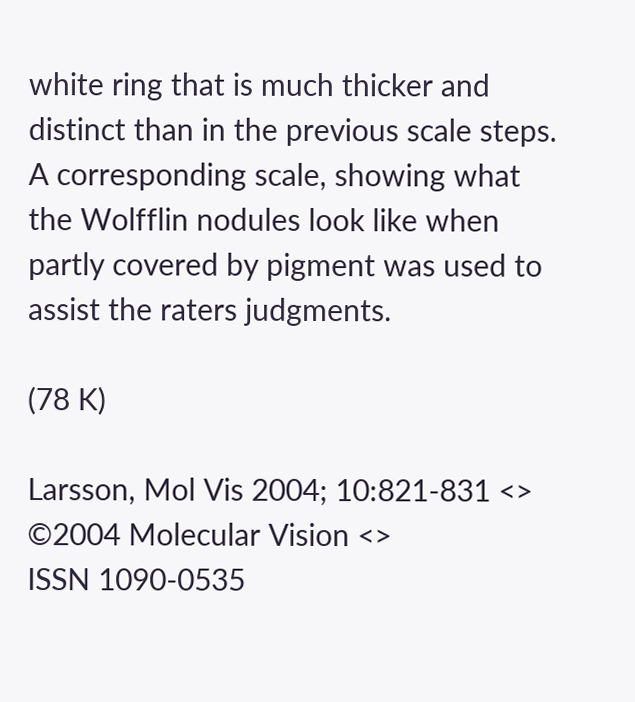white ring that is much thicker and distinct than in the previous scale steps. A corresponding scale, showing what the Wolfflin nodules look like when partly covered by pigment was used to assist the raters judgments.

(78 K)

Larsson, Mol Vis 2004; 10:821-831 <>
©2004 Molecular Vision <>
ISSN 1090-0535